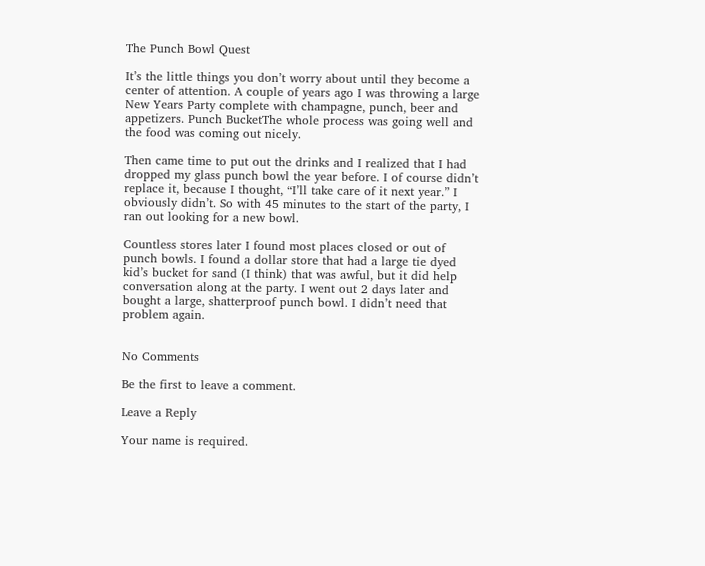The Punch Bowl Quest

It’s the little things you don’t worry about until they become a center of attention. A couple of years ago I was throwing a large New Years Party complete with champagne, punch, beer and appetizers. Punch BucketThe whole process was going well and the food was coming out nicely.

Then came time to put out the drinks and I realized that I had dropped my glass punch bowl the year before. I of course didn’t replace it, because I thought, “I’ll take care of it next year.” I obviously didn’t. So with 45 minutes to the start of the party, I ran out looking for a new bowl.

Countless stores later I found most places closed or out of punch bowls. I found a dollar store that had a large tie dyed kid’s bucket for sand (I think) that was awful, but it did help conversation along at the party. I went out 2 days later and bought a large, shatterproof punch bowl. I didn’t need that problem again.


No Comments

Be the first to leave a comment.

Leave a Reply

Your name is required.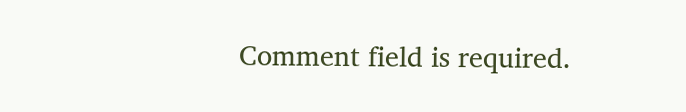Comment field is required.